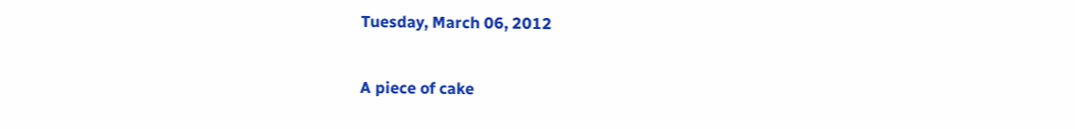Tuesday, March 06, 2012

A piece of cake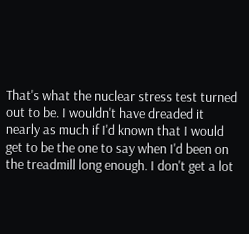That's what the nuclear stress test turned out to be. I wouldn't have dreaded it nearly as much if I'd known that I would get to be the one to say when I'd been on the treadmill long enough. I don't get a lot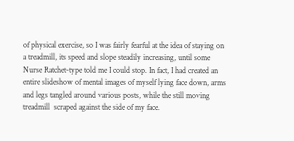of physical exercise, so I was fairly fearful at the idea of staying on a treadmill, its speed and slope steadily increasing, until some Nurse Ratchet-type told me I could stop. In fact, I had created an entire slideshow of mental images of myself lying face down, arms and legs tangled around various posts, while the still moving treadmill  scraped against the side of my face.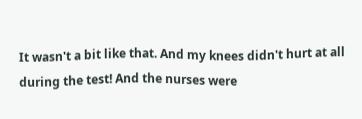It wasn't a bit like that. And my knees didn't hurt at all during the test! And the nurses were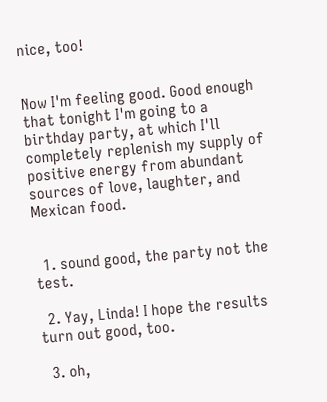nice, too!


Now I'm feeling good. Good enough that tonight I'm going to a birthday party, at which I'll completely replenish my supply of positive energy from abundant sources of love, laughter, and Mexican food.


  1. sound good, the party not the test.

  2. Yay, Linda! I hope the results turn out good, too.

  3. oh,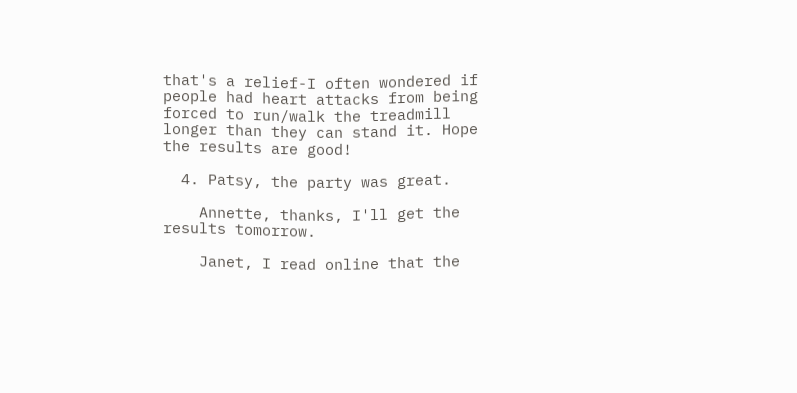that's a relief-I often wondered if people had heart attacks from being forced to run/walk the treadmill longer than they can stand it. Hope the results are good!

  4. Patsy, the party was great.

    Annette, thanks, I'll get the results tomorrow.

    Janet, I read online that the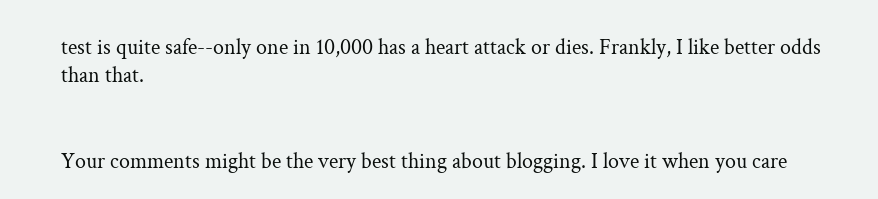test is quite safe--only one in 10,000 has a heart attack or dies. Frankly, I like better odds than that.


Your comments might be the very best thing about blogging. I love it when you care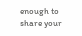enough to share your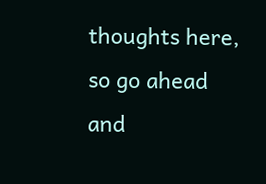thoughts here, so go ahead and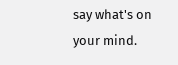say what's on your mind.